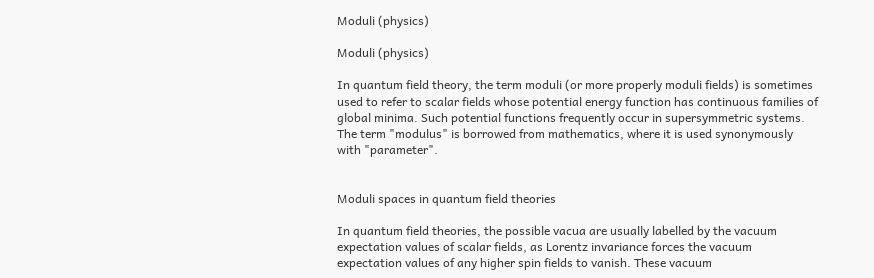Moduli (physics)

Moduli (physics)

In quantum field theory, the term moduli (or more properly moduli fields) is sometimes used to refer to scalar fields whose potential energy function has continuous families of global minima. Such potential functions frequently occur in supersymmetric systems. The term "modulus" is borrowed from mathematics, where it is used synonymously with "parameter".


Moduli spaces in quantum field theories

In quantum field theories, the possible vacua are usually labelled by the vacuum expectation values of scalar fields, as Lorentz invariance forces the vacuum expectation values of any higher spin fields to vanish. These vacuum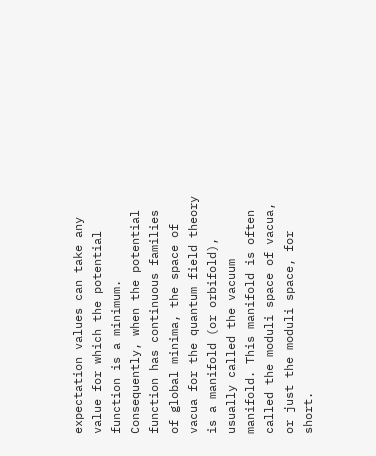expectation values can take any value for which the potential function is a minimum. Consequently, when the potential function has continuous families of global minima, the space of vacua for the quantum field theory is a manifold (or orbifold), usually called the vacuum manifold. This manifold is often called the moduli space of vacua, or just the moduli space, for short.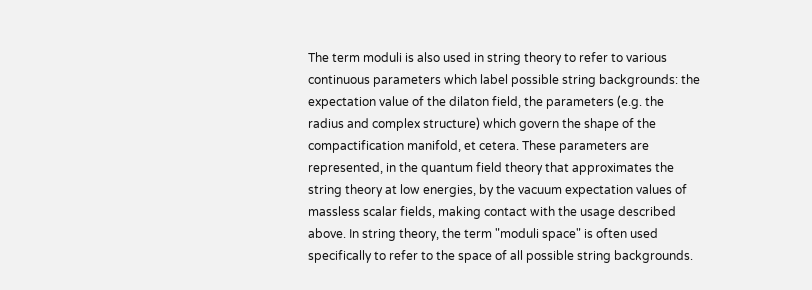The term moduli is also used in string theory to refer to various continuous parameters which label possible string backgrounds: the expectation value of the dilaton field, the parameters (e.g. the radius and complex structure) which govern the shape of the compactification manifold, et cetera. These parameters are represented, in the quantum field theory that approximates the string theory at low energies, by the vacuum expectation values of massless scalar fields, making contact with the usage described above. In string theory, the term "moduli space" is often used specifically to refer to the space of all possible string backgrounds.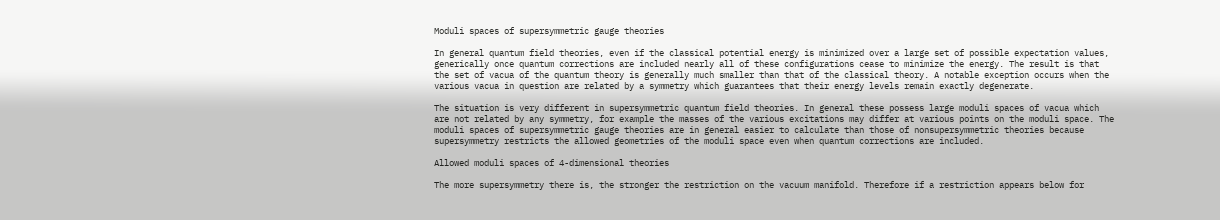Moduli spaces of supersymmetric gauge theories

In general quantum field theories, even if the classical potential energy is minimized over a large set of possible expectation values, generically once quantum corrections are included nearly all of these configurations cease to minimize the energy. The result is that the set of vacua of the quantum theory is generally much smaller than that of the classical theory. A notable exception occurs when the various vacua in question are related by a symmetry which guarantees that their energy levels remain exactly degenerate.

The situation is very different in supersymmetric quantum field theories. In general these possess large moduli spaces of vacua which are not related by any symmetry, for example the masses of the various excitations may differ at various points on the moduli space. The moduli spaces of supersymmetric gauge theories are in general easier to calculate than those of nonsupersymmetric theories because supersymmetry restricts the allowed geometries of the moduli space even when quantum corrections are included.

Allowed moduli spaces of 4-dimensional theories

The more supersymmetry there is, the stronger the restriction on the vacuum manifold. Therefore if a restriction appears below for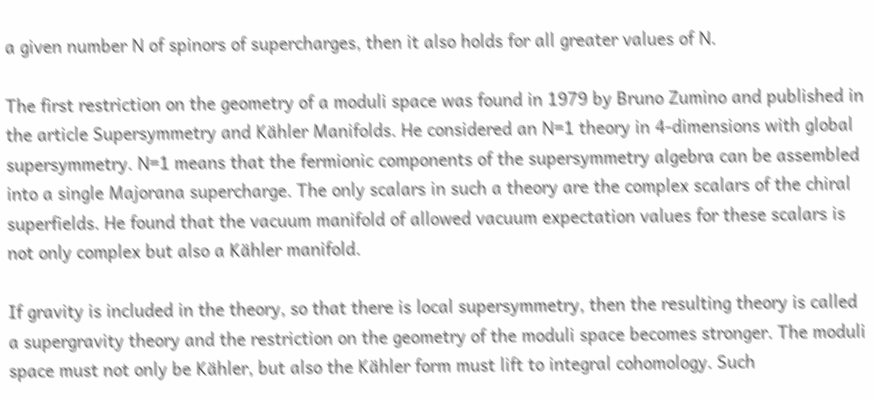a given number N of spinors of supercharges, then it also holds for all greater values of N.

The first restriction on the geometry of a moduli space was found in 1979 by Bruno Zumino and published in the article Supersymmetry and Kähler Manifolds. He considered an N=1 theory in 4-dimensions with global supersymmetry. N=1 means that the fermionic components of the supersymmetry algebra can be assembled into a single Majorana supercharge. The only scalars in such a theory are the complex scalars of the chiral superfields. He found that the vacuum manifold of allowed vacuum expectation values for these scalars is not only complex but also a Kähler manifold.

If gravity is included in the theory, so that there is local supersymmetry, then the resulting theory is called a supergravity theory and the restriction on the geometry of the moduli space becomes stronger. The moduli space must not only be Kähler, but also the Kähler form must lift to integral cohomology. Such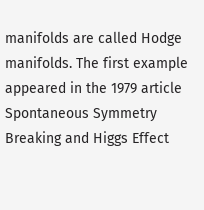manifolds are called Hodge manifolds. The first example appeared in the 1979 article Spontaneous Symmetry Breaking and Higgs Effect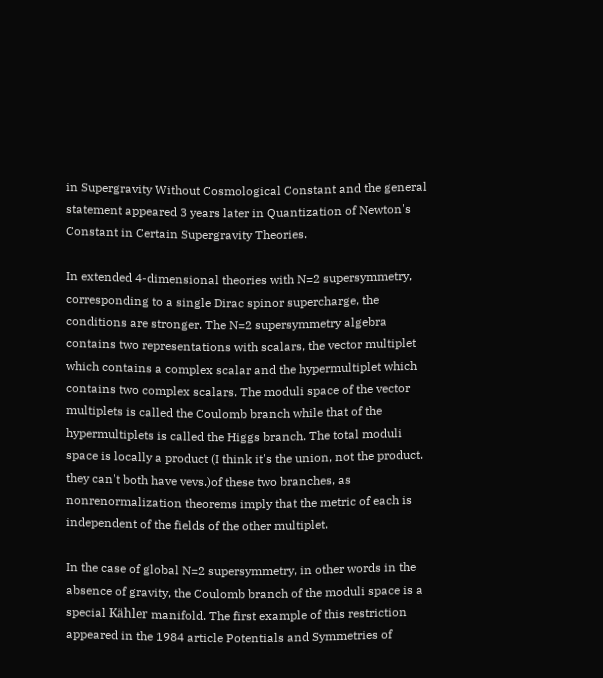in Supergravity Without Cosmological Constant and the general statement appeared 3 years later in Quantization of Newton's Constant in Certain Supergravity Theories.

In extended 4-dimensional theories with N=2 supersymmetry, corresponding to a single Dirac spinor supercharge, the conditions are stronger. The N=2 supersymmetry algebra contains two representations with scalars, the vector multiplet which contains a complex scalar and the hypermultiplet which contains two complex scalars. The moduli space of the vector multiplets is called the Coulomb branch while that of the hypermultiplets is called the Higgs branch. The total moduli space is locally a product (I think it's the union, not the product. they can't both have vevs.)of these two branches, as nonrenormalization theorems imply that the metric of each is independent of the fields of the other multiplet.

In the case of global N=2 supersymmetry, in other words in the absence of gravity, the Coulomb branch of the moduli space is a special Kähler manifold. The first example of this restriction appeared in the 1984 article Potentials and Symmetries of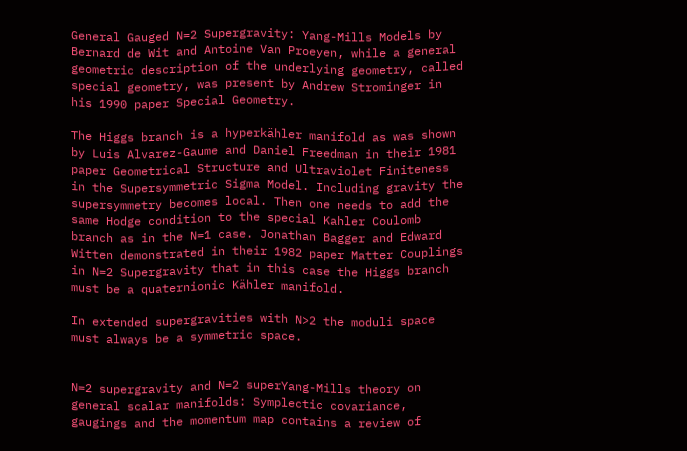General Gauged N=2 Supergravity: Yang-Mills Models by Bernard de Wit and Antoine Van Proeyen, while a general geometric description of the underlying geometry, called special geometry, was present by Andrew Strominger in his 1990 paper Special Geometry.

The Higgs branch is a hyperkähler manifold as was shown by Luis Alvarez-Gaume and Daniel Freedman in their 1981 paper Geometrical Structure and Ultraviolet Finiteness in the Supersymmetric Sigma Model. Including gravity the supersymmetry becomes local. Then one needs to add the same Hodge condition to the special Kahler Coulomb branch as in the N=1 case. Jonathan Bagger and Edward Witten demonstrated in their 1982 paper Matter Couplings in N=2 Supergravity that in this case the Higgs branch must be a quaternionic Kähler manifold.

In extended supergravities with N>2 the moduli space must always be a symmetric space.


N=2 supergravity and N=2 superYang-Mills theory on general scalar manifolds: Symplectic covariance, gaugings and the momentum map contains a review of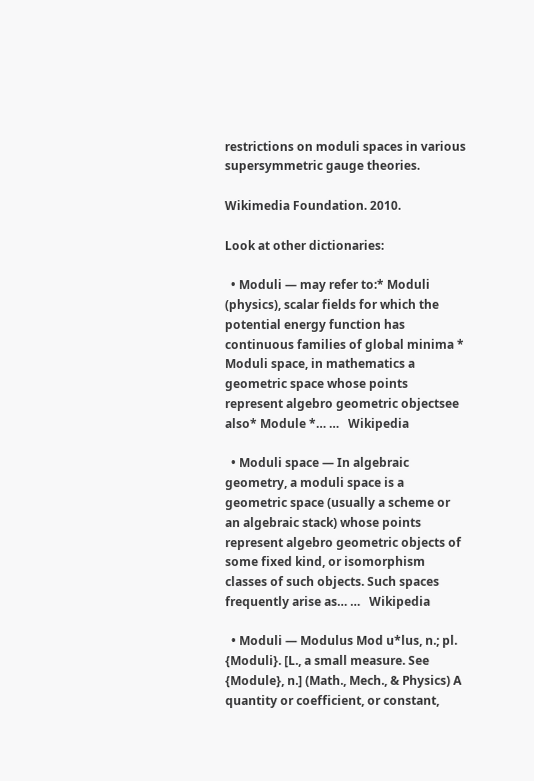restrictions on moduli spaces in various supersymmetric gauge theories.

Wikimedia Foundation. 2010.

Look at other dictionaries:

  • Moduli — may refer to:* Moduli (physics), scalar fields for which the potential energy function has continuous families of global minima * Moduli space, in mathematics a geometric space whose points represent algebro geometric objectsee also* Module *… …   Wikipedia

  • Moduli space — In algebraic geometry, a moduli space is a geometric space (usually a scheme or an algebraic stack) whose points represent algebro geometric objects of some fixed kind, or isomorphism classes of such objects. Such spaces frequently arise as… …   Wikipedia

  • Moduli — Modulus Mod u*lus, n.; pl. {Moduli}. [L., a small measure. See {Module}, n.] (Math., Mech., & Physics) A quantity or coefficient, or constant,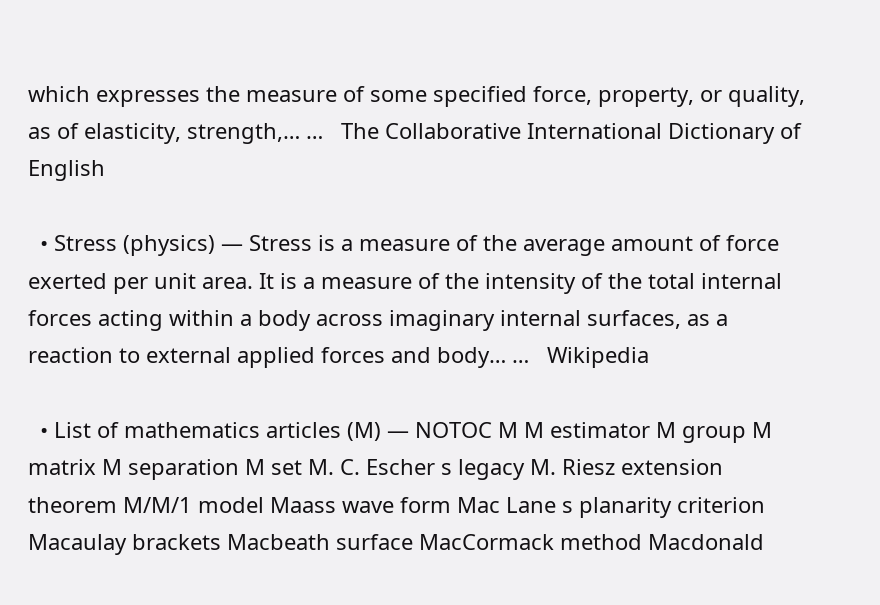which expresses the measure of some specified force, property, or quality, as of elasticity, strength,… …   The Collaborative International Dictionary of English

  • Stress (physics) — Stress is a measure of the average amount of force exerted per unit area. It is a measure of the intensity of the total internal forces acting within a body across imaginary internal surfaces, as a reaction to external applied forces and body… …   Wikipedia

  • List of mathematics articles (M) — NOTOC M M estimator M group M matrix M separation M set M. C. Escher s legacy M. Riesz extension theorem M/M/1 model Maass wave form Mac Lane s planarity criterion Macaulay brackets Macbeath surface MacCormack method Macdonald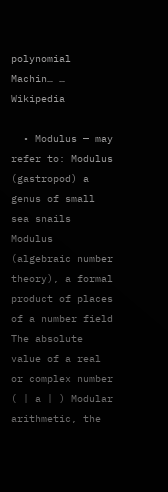polynomial Machin… …   Wikipedia

  • Modulus — may refer to: Modulus (gastropod) a genus of small sea snails Modulus (algebraic number theory), a formal product of places of a number field The absolute value of a real or complex number ( | a | ) Modular arithmetic, the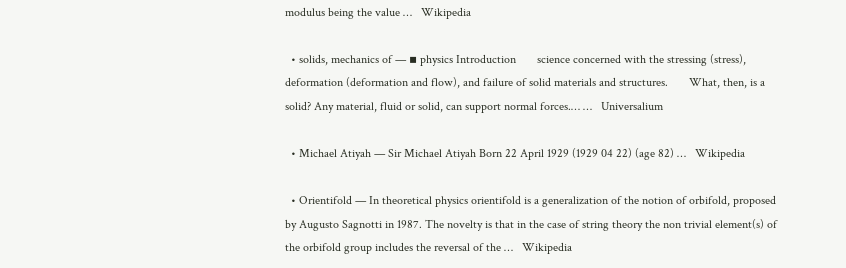modulus being the value …   Wikipedia

  • solids, mechanics of — ▪ physics Introduction       science concerned with the stressing (stress), deformation (deformation and flow), and failure of solid materials and structures.       What, then, is a solid? Any material, fluid or solid, can support normal forces.… …   Universalium

  • Michael Atiyah — Sir Michael Atiyah Born 22 April 1929 (1929 04 22) (age 82) …   Wikipedia

  • Orientifold — In theoretical physics orientifold is a generalization of the notion of orbifold, proposed by Augusto Sagnotti in 1987. The novelty is that in the case of string theory the non trivial element(s) of the orbifold group includes the reversal of the …   Wikipedia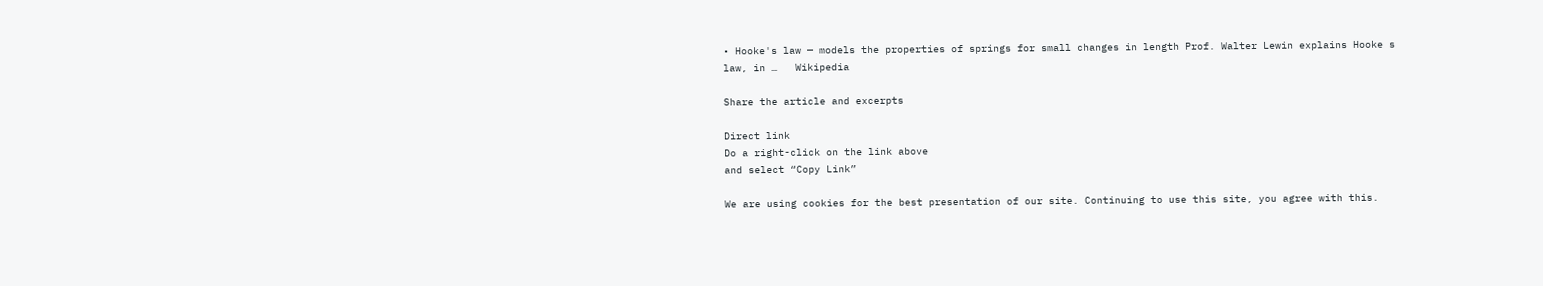• Hooke's law — models the properties of springs for small changes in length Prof. Walter Lewin explains Hooke s law, in …   Wikipedia

Share the article and excerpts

Direct link
Do a right-click on the link above
and select “Copy Link”

We are using cookies for the best presentation of our site. Continuing to use this site, you agree with this.